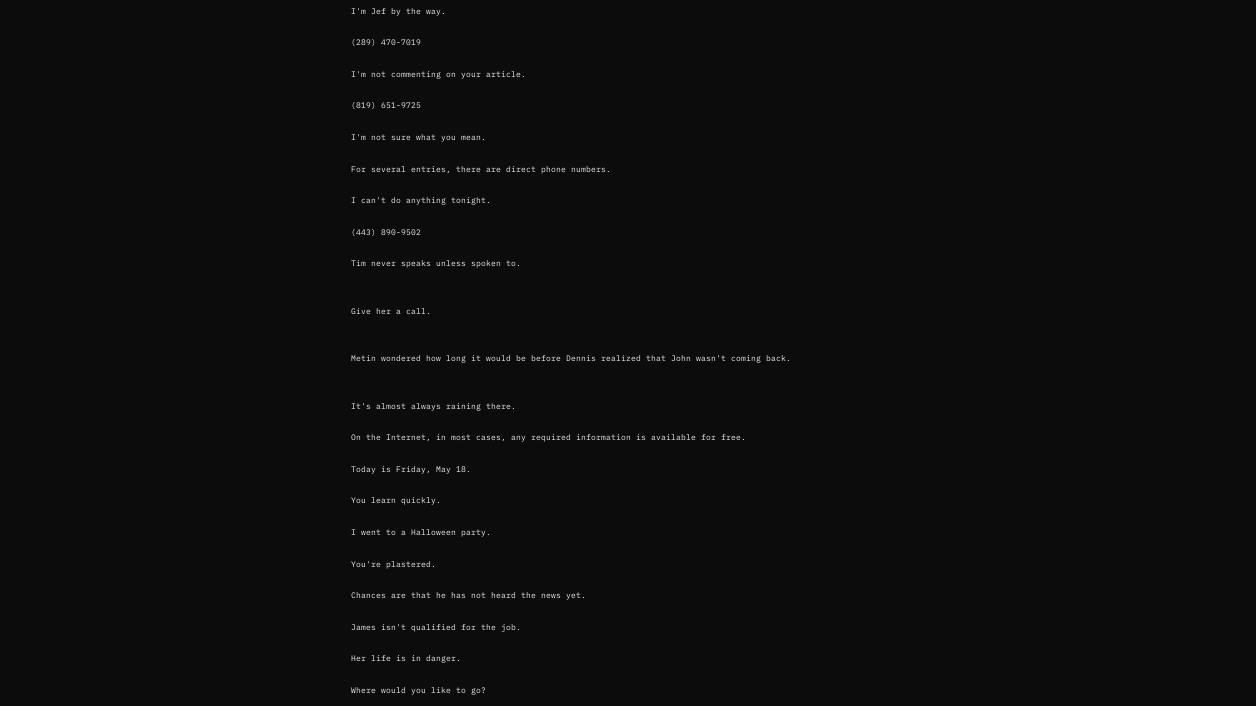I'm Jef by the way.

(289) 470-7019

I'm not commenting on your article.

(819) 651-9725

I'm not sure what you mean.

For several entries, there are direct phone numbers.

I can't do anything tonight.

(443) 890-9502

Tim never speaks unless spoken to.


Give her a call.


Metin wondered how long it would be before Dennis realized that John wasn't coming back.


It's almost always raining there.

On the Internet, in most cases, any required information is available for free.

Today is Friday, May 18.

You learn quickly.

I went to a Halloween party.

You're plastered.

Chances are that he has not heard the news yet.

James isn't qualified for the job.

Her life is in danger.

Where would you like to go?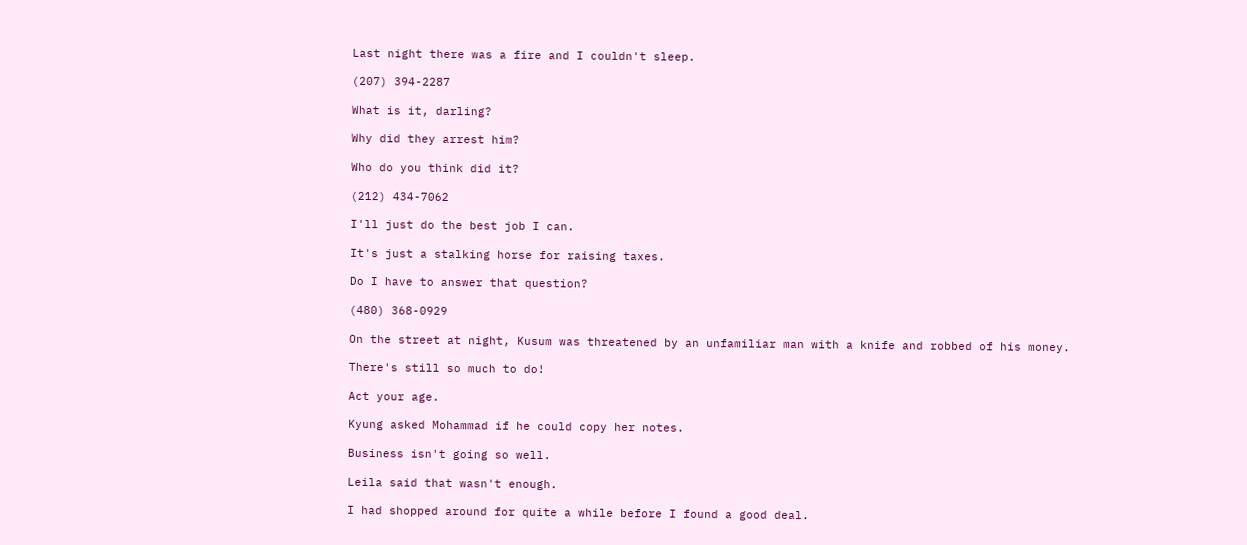Last night there was a fire and I couldn't sleep.

(207) 394-2287

What is it, darling?

Why did they arrest him?

Who do you think did it?

(212) 434-7062

I'll just do the best job I can.

It's just a stalking horse for raising taxes.

Do I have to answer that question?

(480) 368-0929

On the street at night, Kusum was threatened by an unfamiliar man with a knife and robbed of his money.

There's still so much to do!

Act your age.

Kyung asked Mohammad if he could copy her notes.

Business isn't going so well.

Leila said that wasn't enough.

I had shopped around for quite a while before I found a good deal.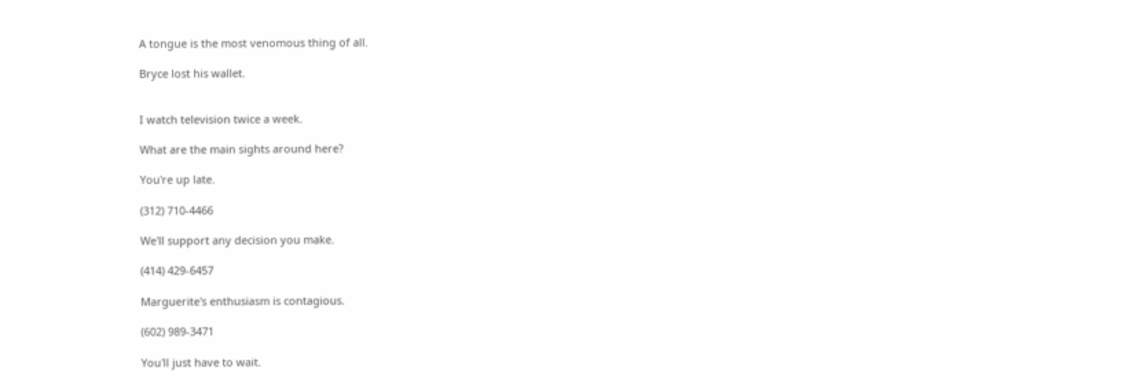A tongue is the most venomous thing of all.

Bryce lost his wallet.


I watch television twice a week.

What are the main sights around here?

You're up late.

(312) 710-4466

We'll support any decision you make.

(414) 429-6457

Marguerite's enthusiasm is contagious.

(602) 989-3471

You'll just have to wait.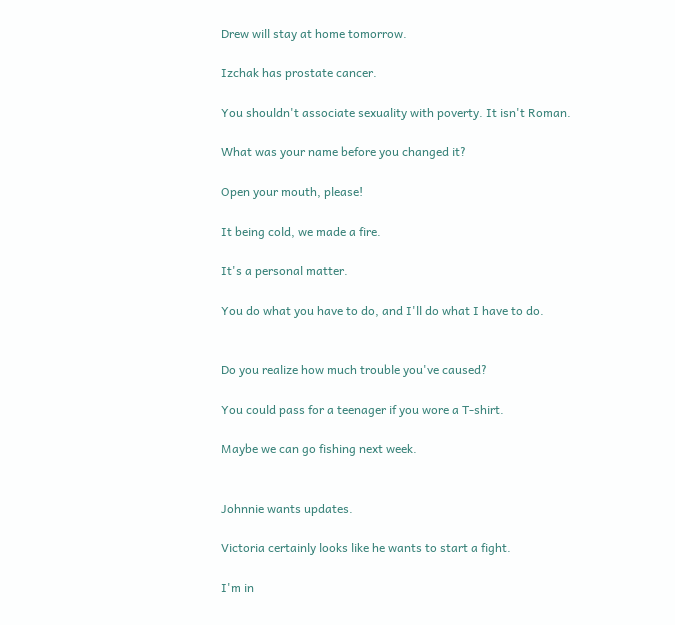Drew will stay at home tomorrow.

Izchak has prostate cancer.

You shouldn't associate sexuality with poverty. It isn't Roman.

What was your name before you changed it?

Open your mouth, please!

It being cold, we made a fire.

It's a personal matter.

You do what you have to do, and I'll do what I have to do.


Do you realize how much trouble you've caused?

You could pass for a teenager if you wore a T-shirt.

Maybe we can go fishing next week.


Johnnie wants updates.

Victoria certainly looks like he wants to start a fight.

I'm in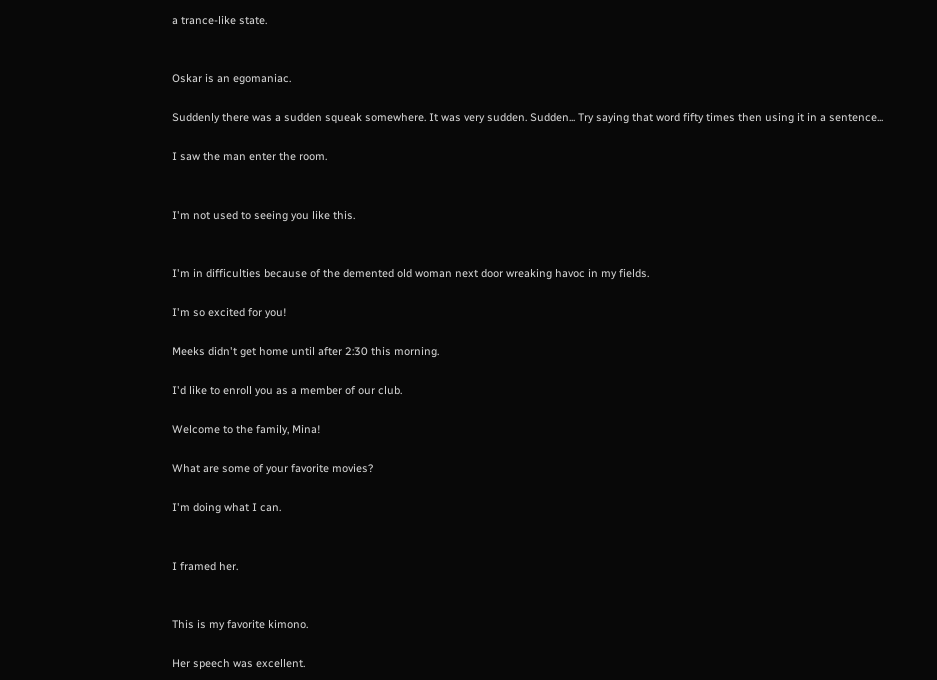a trance-like state.


Oskar is an egomaniac.

Suddenly there was a sudden squeak somewhere. It was very sudden. Sudden... Try saying that word fifty times then using it in a sentence...

I saw the man enter the room.


I'm not used to seeing you like this.


I'm in difficulties because of the demented old woman next door wreaking havoc in my fields.

I'm so excited for you!

Meeks didn't get home until after 2:30 this morning.

I'd like to enroll you as a member of our club.

Welcome to the family, Mina!

What are some of your favorite movies?

I'm doing what I can.


I framed her.


This is my favorite kimono.

Her speech was excellent.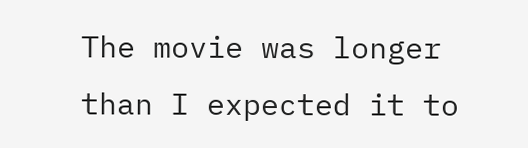The movie was longer than I expected it to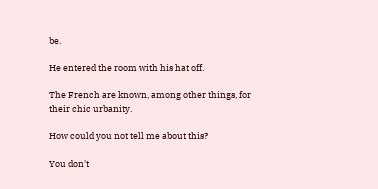be.

He entered the room with his hat off.

The French are known, among other things, for their chic urbanity.

How could you not tell me about this?

You don't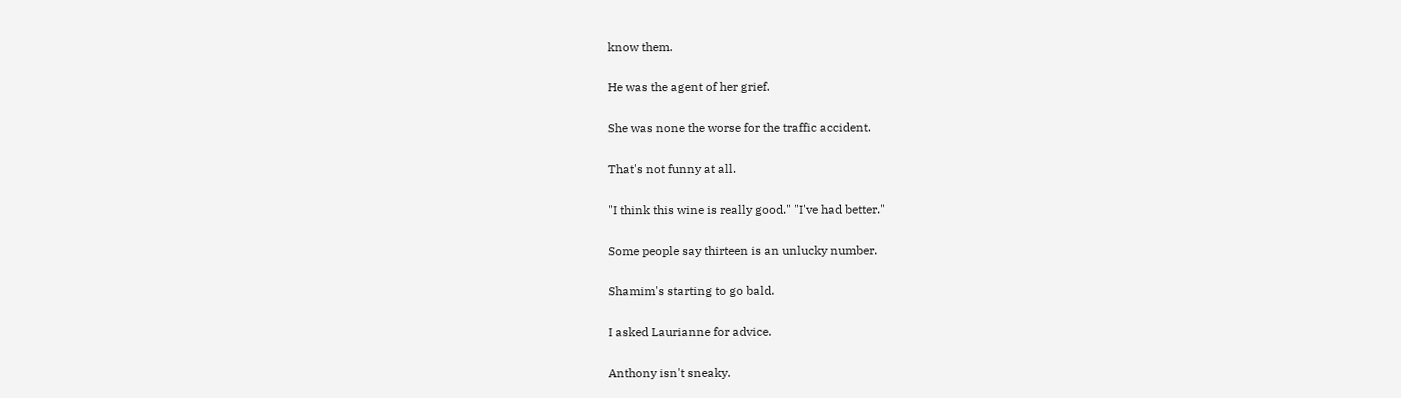know them.

He was the agent of her grief.

She was none the worse for the traffic accident.

That's not funny at all.

"I think this wine is really good." "I've had better."

Some people say thirteen is an unlucky number.

Shamim's starting to go bald.

I asked Laurianne for advice.

Anthony isn't sneaky.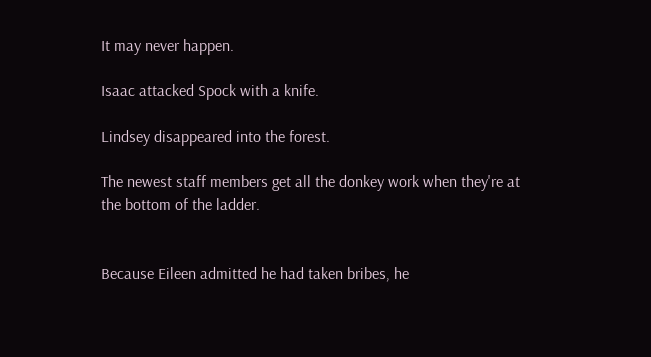It may never happen.

Isaac attacked Spock with a knife.

Lindsey disappeared into the forest.

The newest staff members get all the donkey work when they're at the bottom of the ladder.


Because Eileen admitted he had taken bribes, he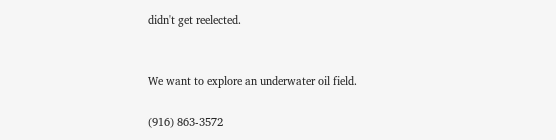didn't get reelected.


We want to explore an underwater oil field.

(916) 863-3572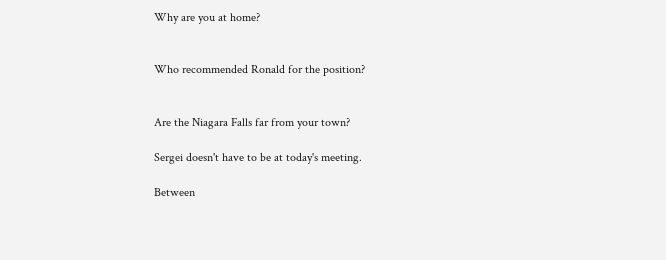Why are you at home?


Who recommended Ronald for the position?


Are the Niagara Falls far from your town?

Sergei doesn't have to be at today's meeting.

Between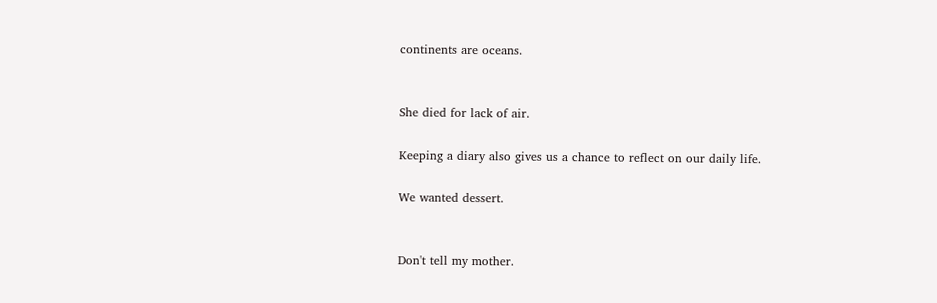continents are oceans.


She died for lack of air.

Keeping a diary also gives us a chance to reflect on our daily life.

We wanted dessert.


Don't tell my mother.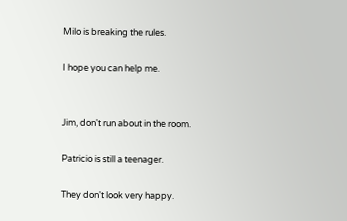Milo is breaking the rules.

I hope you can help me.


Jim, don't run about in the room.

Patricio is still a teenager.

They don't look very happy.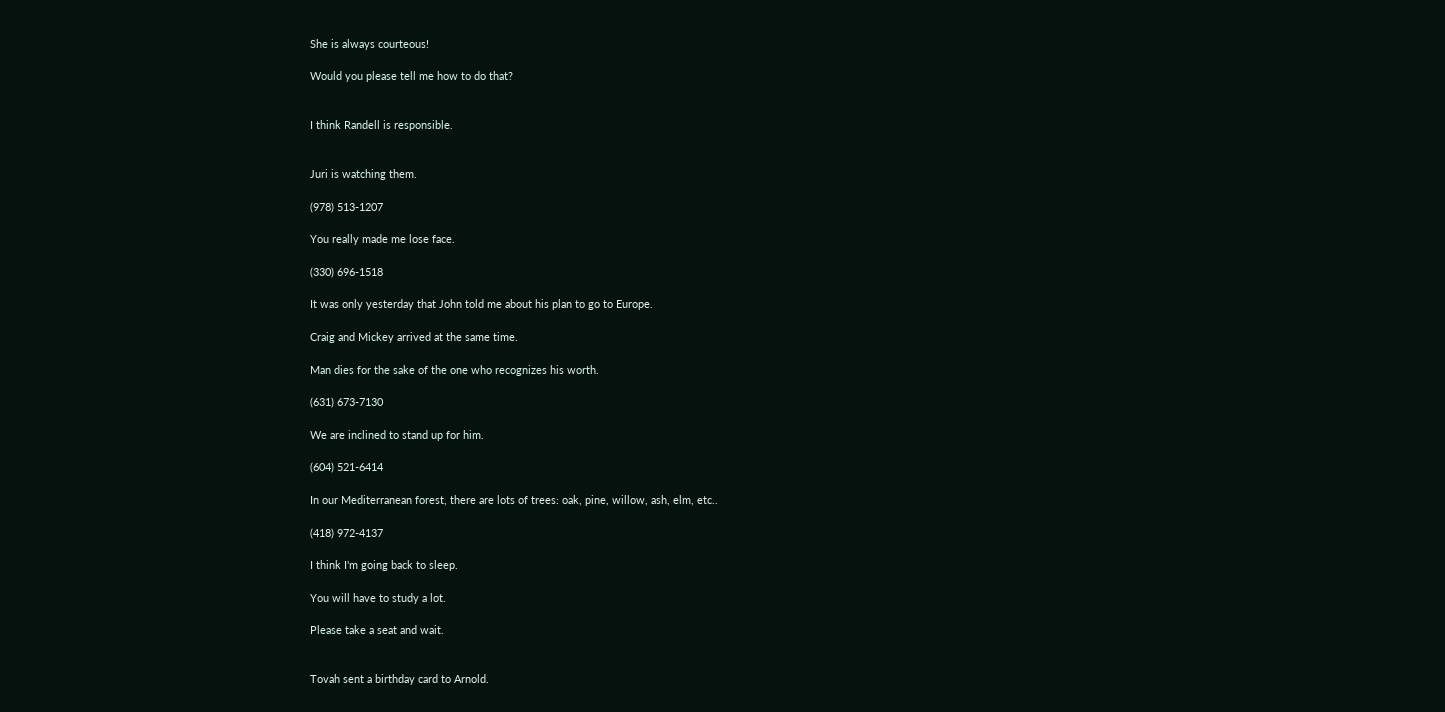She is always courteous!

Would you please tell me how to do that?


I think Randell is responsible.


Juri is watching them.

(978) 513-1207

You really made me lose face.

(330) 696-1518

It was only yesterday that John told me about his plan to go to Europe.

Craig and Mickey arrived at the same time.

Man dies for the sake of the one who recognizes his worth.

(631) 673-7130

We are inclined to stand up for him.

(604) 521-6414

In our Mediterranean forest, there are lots of trees: oak, pine, willow, ash, elm, etc..

(418) 972-4137

I think I'm going back to sleep.

You will have to study a lot.

Please take a seat and wait.


Tovah sent a birthday card to Arnold.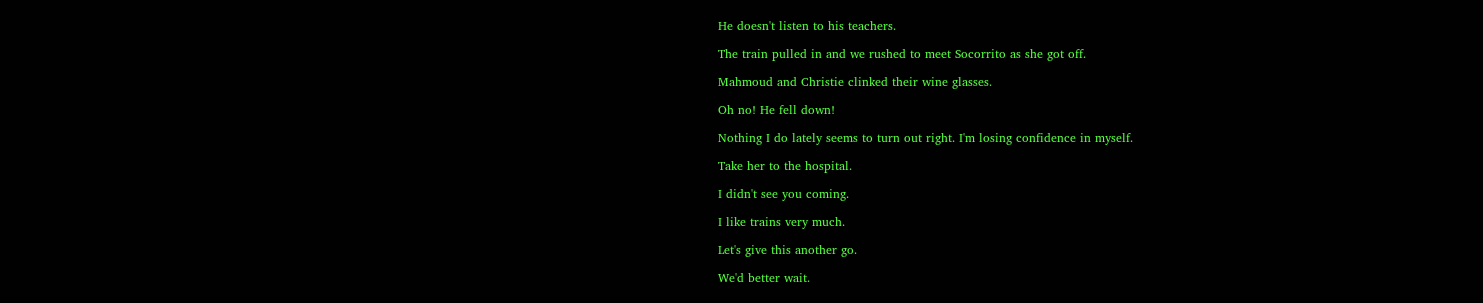He doesn't listen to his teachers.

The train pulled in and we rushed to meet Socorrito as she got off.

Mahmoud and Christie clinked their wine glasses.

Oh no! He fell down!

Nothing I do lately seems to turn out right. I'm losing confidence in myself.

Take her to the hospital.

I didn't see you coming.

I like trains very much.

Let's give this another go.

We'd better wait.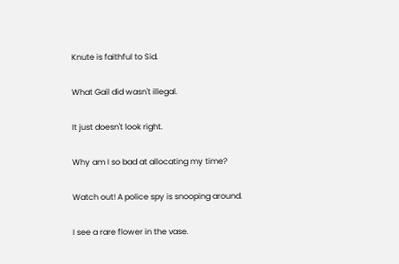Knute is faithful to Sid.

What Gail did wasn't illegal.

It just doesn't look right.

Why am I so bad at allocating my time?

Watch out! A police spy is snooping around.

I see a rare flower in the vase.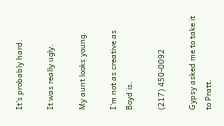It's probably hard.

It was really ugly.

My aunt looks young.

I'm not as creative as Boyd is.

(217) 450-0092

Gypsy asked me to take it to Pratt.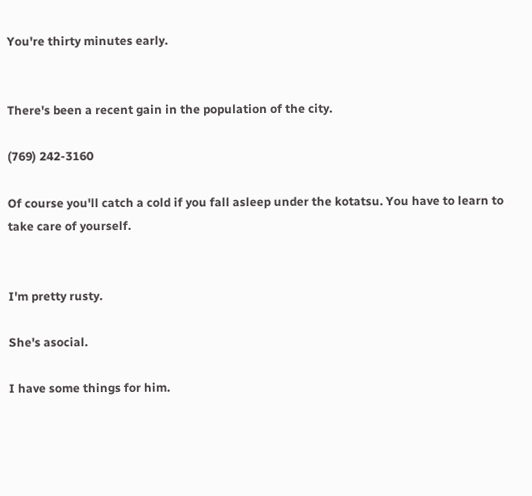You're thirty minutes early.


There's been a recent gain in the population of the city.

(769) 242-3160

Of course you'll catch a cold if you fall asleep under the kotatsu. You have to learn to take care of yourself.


I'm pretty rusty.

She's asocial.

I have some things for him.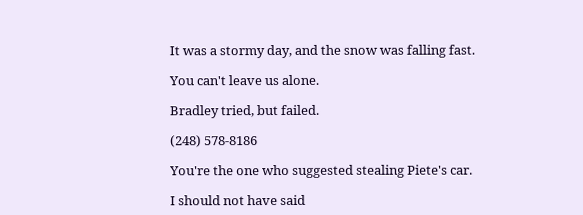It was a stormy day, and the snow was falling fast.

You can't leave us alone.

Bradley tried, but failed.

(248) 578-8186

You're the one who suggested stealing Piete's car.

I should not have said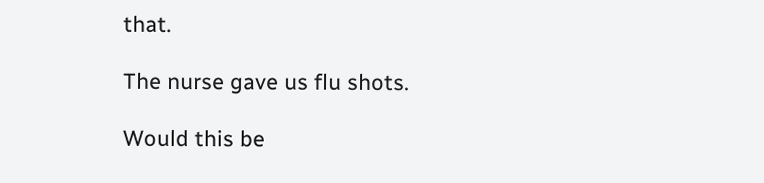that.

The nurse gave us flu shots.

Would this be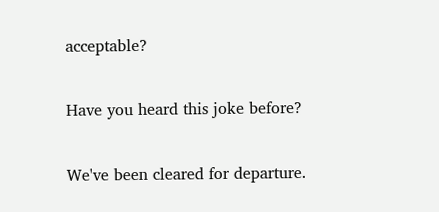acceptable?

Have you heard this joke before?

We've been cleared for departure.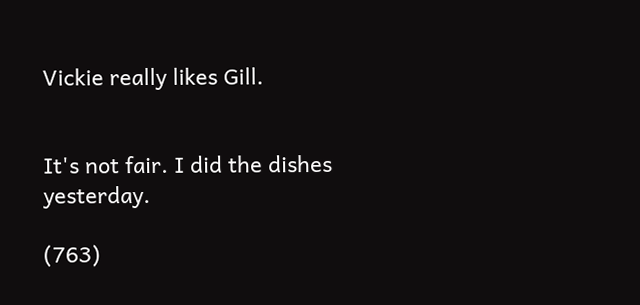Vickie really likes Gill.


It's not fair. I did the dishes yesterday.

(763)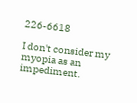226-6618

I don't consider my myopia as an impediment.